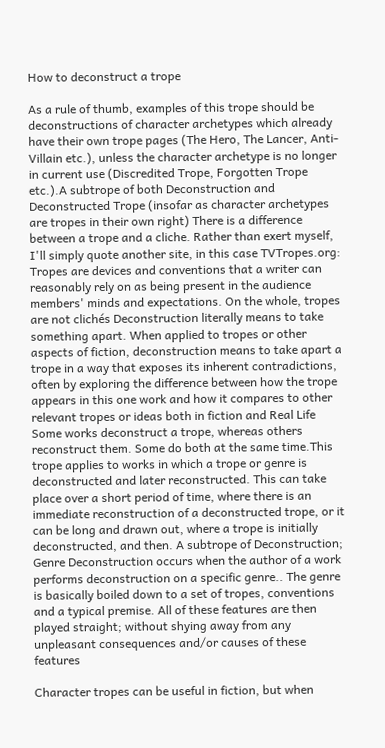How to deconstruct a trope

As a rule of thumb, examples of this trope should be deconstructions of character archetypes which already have their own trope pages (The Hero, The Lancer, Anti-Villain etc.), unless the character archetype is no longer in current use (Discredited Trope, Forgotten Trope etc.).A subtrope of both Deconstruction and Deconstructed Trope (insofar as character archetypes are tropes in their own right) There is a difference between a trope and a cliche. Rather than exert myself, I'll simply quote another site, in this case TVTropes.org: Tropes are devices and conventions that a writer can reasonably rely on as being present in the audience members' minds and expectations. On the whole, tropes are not clichés Deconstruction literally means to take something apart. When applied to tropes or other aspects of fiction, deconstruction means to take apart a trope in a way that exposes its inherent contradictions, often by exploring the difference between how the trope appears in this one work and how it compares to other relevant tropes or ideas both in fiction and Real Life Some works deconstruct a trope, whereas others reconstruct them. Some do both at the same time.This trope applies to works in which a trope or genre is deconstructed and later reconstructed. This can take place over a short period of time, where there is an immediate reconstruction of a deconstructed trope, or it can be long and drawn out, where a trope is initially deconstructed, and then. A subtrope of Deconstruction; Genre Deconstruction occurs when the author of a work performs deconstruction on a specific genre.. The genre is basically boiled down to a set of tropes, conventions and a typical premise. All of these features are then played straight; without shying away from any unpleasant consequences and/or causes of these features

Character tropes can be useful in fiction, but when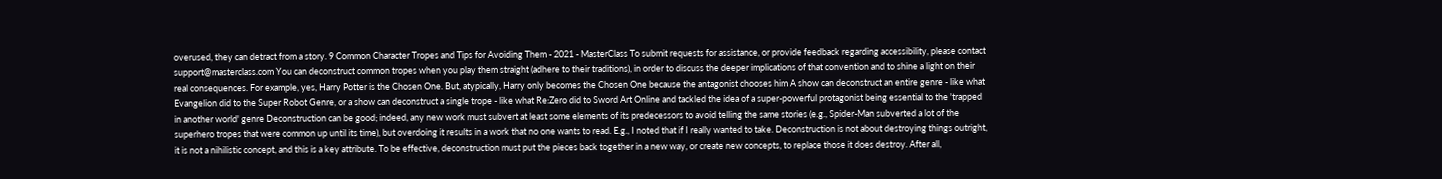overused, they can detract from a story. 9 Common Character Tropes and Tips for Avoiding Them - 2021 - MasterClass To submit requests for assistance, or provide feedback regarding accessibility, please contact support@masterclass.com You can deconstruct common tropes when you play them straight (adhere to their traditions), in order to discuss the deeper implications of that convention and to shine a light on their real consequences. For example, yes, Harry Potter is the Chosen One. But, atypically, Harry only becomes the Chosen One because the antagonist chooses him A show can deconstruct an entire genre - like what Evangelion did to the Super Robot Genre, or a show can deconstruct a single trope - like what Re:Zero did to Sword Art Online and tackled the idea of a super-powerful protagonist being essential to the 'trapped in another world' genre Deconstruction can be good; indeed, any new work must subvert at least some elements of its predecessors to avoid telling the same stories (e.g., Spider-Man subverted a lot of the superhero tropes that were common up until its time), but overdoing it results in a work that no one wants to read. E.g., I noted that if I really wanted to take. Deconstruction is not about destroying things outright, it is not a nihilistic concept, and this is a key attribute. To be effective, deconstruction must put the pieces back together in a new way, or create new concepts, to replace those it does destroy. After all,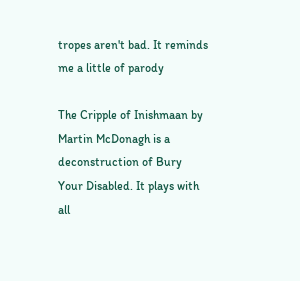tropes aren't bad. It reminds me a little of parody

The Cripple of Inishmaan by Martin McDonagh is a deconstruction of Bury Your Disabled. It plays with all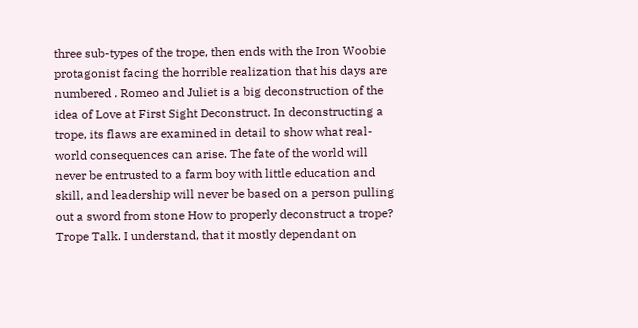three sub-types of the trope, then ends with the Iron Woobie protagonist facing the horrible realization that his days are numbered . Romeo and Juliet is a big deconstruction of the idea of Love at First Sight Deconstruct. In deconstructing a trope, its flaws are examined in detail to show what real-world consequences can arise. The fate of the world will never be entrusted to a farm boy with little education and skill, and leadership will never be based on a person pulling out a sword from stone How to properly deconstruct a trope? Trope Talk. I understand, that it mostly dependant on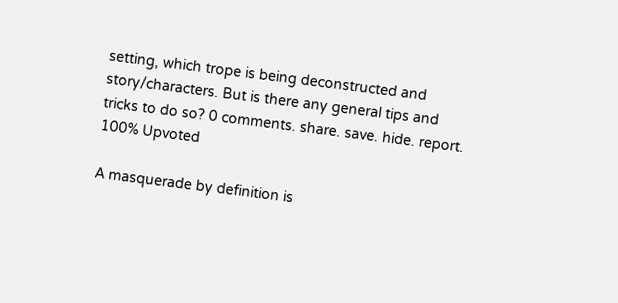setting, which trope is being deconstructed and story/characters. But is there any general tips and tricks to do so? 0 comments. share. save. hide. report. 100% Upvoted

A masquerade by definition is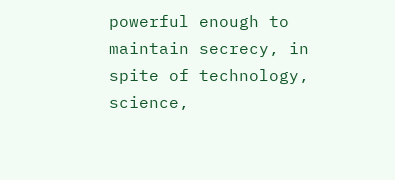powerful enough to maintain secrecy, in spite of technology, science,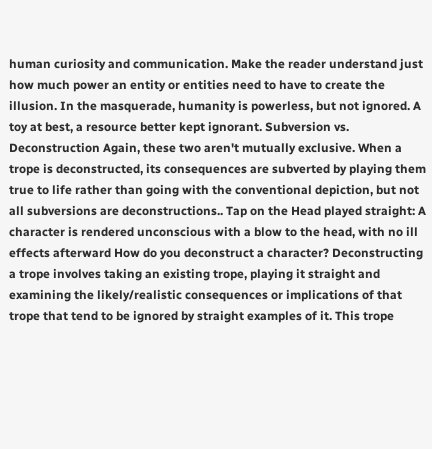human curiosity and communication. Make the reader understand just how much power an entity or entities need to have to create the illusion. In the masquerade, humanity is powerless, but not ignored. A toy at best, a resource better kept ignorant. Subversion vs. Deconstruction Again, these two aren't mutually exclusive. When a trope is deconstructed, its consequences are subverted by playing them true to life rather than going with the conventional depiction, but not all subversions are deconstructions.. Tap on the Head played straight: A character is rendered unconscious with a blow to the head, with no ill effects afterward How do you deconstruct a character? Deconstructing a trope involves taking an existing trope, playing it straight and examining the likely/realistic consequences or implications of that trope that tend to be ignored by straight examples of it. This trope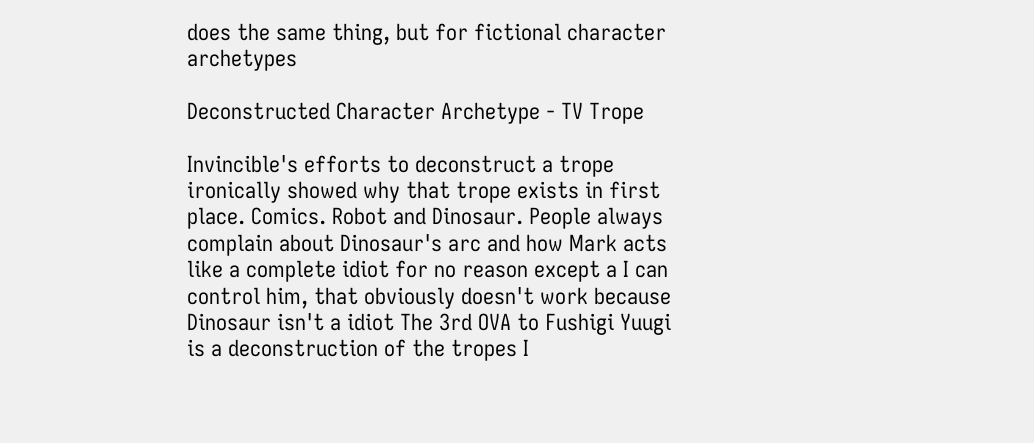does the same thing, but for fictional character archetypes

Deconstructed Character Archetype - TV Trope

Invincible's efforts to deconstruct a trope ironically showed why that trope exists in first place. Comics. Robot and Dinosaur. People always complain about Dinosaur's arc and how Mark acts like a complete idiot for no reason except a I can control him, that obviously doesn't work because Dinosaur isn't a idiot The 3rd OVA to Fushigi Yuugi is a deconstruction of the tropes I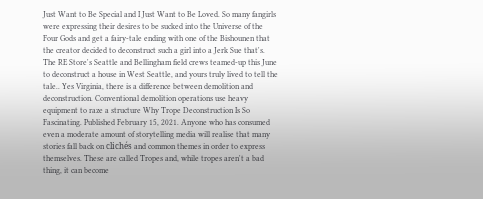Just Want to Be Special and I Just Want to Be Loved. So many fangirls were expressing their desires to be sucked into the Universe of the Four Gods and get a fairy-tale ending with one of the Bishounen that the creator decided to deconstruct such a girl into a Jerk Sue that's. The RE Store's Seattle and Bellingham field crews teamed-up this June to deconstruct a house in West Seattle, and yours truly lived to tell the tale.. Yes Virginia, there is a difference between demolition and deconstruction. Conventional demolition operations use heavy equipment to raze a structure Why Trope Deconstruction Is So Fascinating. Published February 15, 2021. Anyone who has consumed even a moderate amount of storytelling media will realise that many stories fall back on clichés and common themes in order to express themselves. These are called Tropes and, while tropes aren't a bad thing, it can become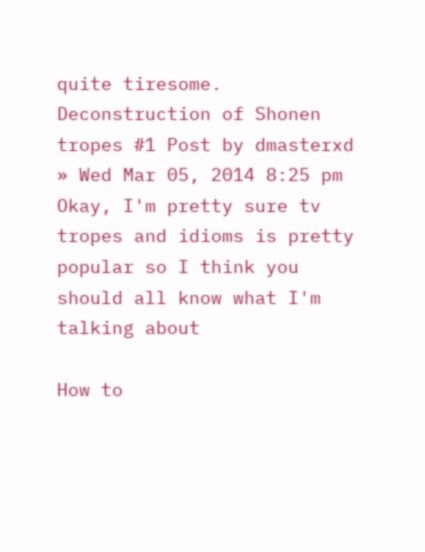quite tiresome. Deconstruction of Shonen tropes #1 Post by dmasterxd » Wed Mar 05, 2014 8:25 pm Okay, I'm pretty sure tv tropes and idioms is pretty popular so I think you should all know what I'm talking about

How to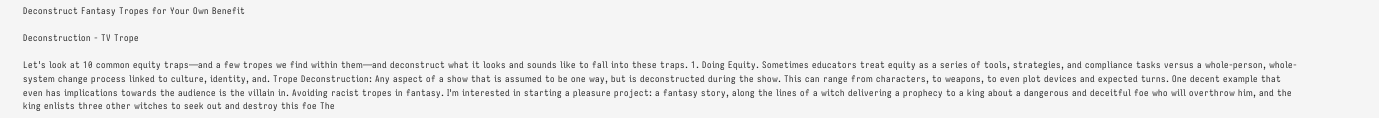Deconstruct Fantasy Tropes for Your Own Benefit

Deconstruction - TV Trope

Let's look at 10 common equity traps—and a few tropes we find within them—and deconstruct what it looks and sounds like to fall into these traps. 1. Doing Equity. Sometimes educators treat equity as a series of tools, strategies, and compliance tasks versus a whole-person, whole-system change process linked to culture, identity, and. Trope Deconstruction: Any aspect of a show that is assumed to be one way, but is deconstructed during the show. This can range from characters, to weapons, to even plot devices and expected turns. One decent example that even has implications towards the audience is the villain in. Avoiding racist tropes in fantasy. I'm interested in starting a pleasure project: a fantasy story, along the lines of a witch delivering a prophecy to a king about a dangerous and deceitful foe who will overthrow him, and the king enlists three other witches to seek out and destroy this foe The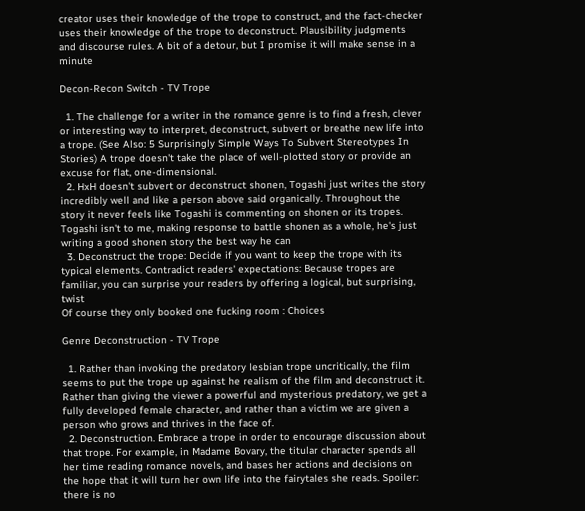creator uses their knowledge of the trope to construct, and the fact-checker uses their knowledge of the trope to deconstruct. Plausibility judgments and discourse rules. A bit of a detour, but I promise it will make sense in a minute

Decon-Recon Switch - TV Trope

  1. The challenge for a writer in the romance genre is to find a fresh, clever or interesting way to interpret, deconstruct, subvert or breathe new life into a trope. (See Also: 5 Surprisingly Simple Ways To Subvert Stereotypes In Stories) A trope doesn't take the place of well-plotted story or provide an excuse for flat, one-dimensional.
  2. HxH doesn't subvert or deconstruct shonen, Togashi just writes the story incredibly well and like a person above said organically. Throughout the story it never feels like Togashi is commenting on shonen or its tropes. Togashi isn't to me, making response to battle shonen as a whole, he's just writing a good shonen story the best way he can
  3. Deconstruct the trope: Decide if you want to keep the trope with its typical elements. Contradict readers' expectations: Because tropes are familiar, you can surprise your readers by offering a logical, but surprising, twist
Of course they only booked one fucking room : Choices

Genre Deconstruction - TV Trope

  1. Rather than invoking the predatory lesbian trope uncritically, the film seems to put the trope up against he realism of the film and deconstruct it. Rather than giving the viewer a powerful and mysterious predatory, we get a fully developed female character, and rather than a victim we are given a person who grows and thrives in the face of.
  2. Deconstruction. Embrace a trope in order to encourage discussion about that trope. For example, in Madame Bovary, the titular character spends all her time reading romance novels, and bases her actions and decisions on the hope that it will turn her own life into the fairytales she reads. Spoiler: there is no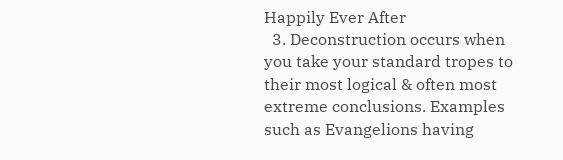Happily Ever After
  3. Deconstruction occurs when you take your standard tropes to their most logical & often most extreme conclusions. Examples such as Evangelions having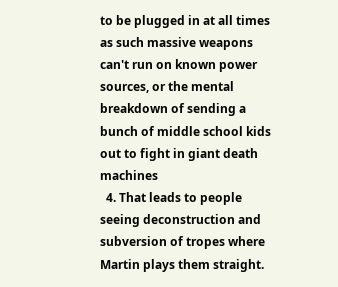to be plugged in at all times as such massive weapons can't run on known power sources, or the mental breakdown of sending a bunch of middle school kids out to fight in giant death machines
  4. That leads to people seeing deconstruction and subversion of tropes where Martin plays them straight.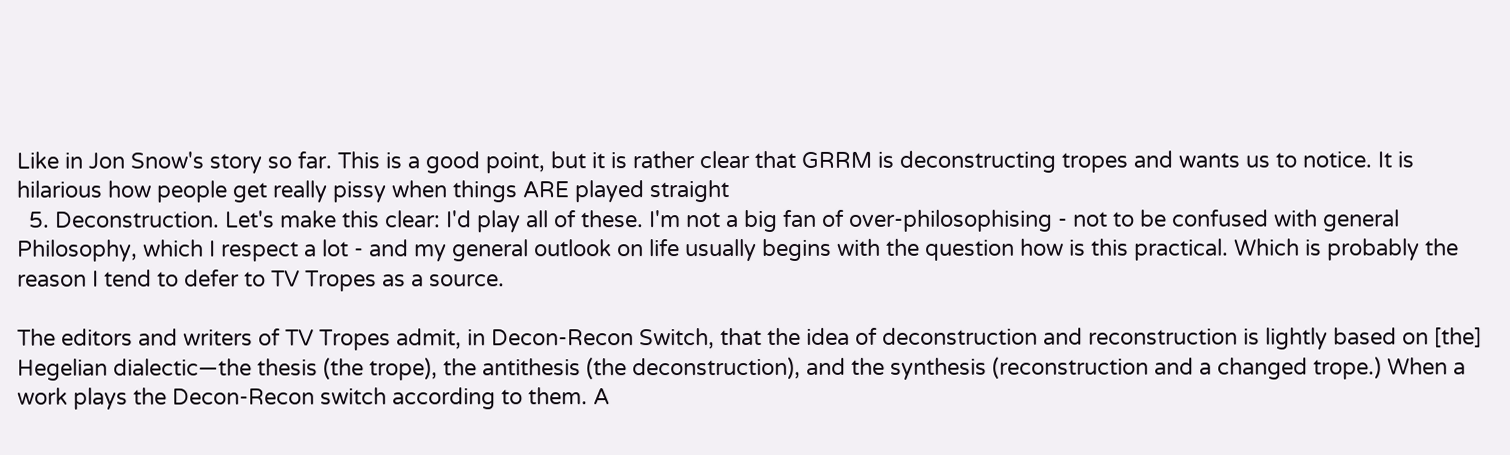Like in Jon Snow's story so far. This is a good point, but it is rather clear that GRRM is deconstructing tropes and wants us to notice. It is hilarious how people get really pissy when things ARE played straight
  5. Deconstruction. Let's make this clear: I'd play all of these. I'm not a big fan of over-philosophising - not to be confused with general Philosophy, which I respect a lot - and my general outlook on life usually begins with the question how is this practical. Which is probably the reason I tend to defer to TV Tropes as a source.

The editors and writers of TV Tropes admit, in Decon-Recon Switch, that the idea of deconstruction and reconstruction is lightly based on [the] Hegelian dialectic—the thesis (the trope), the antithesis (the deconstruction), and the synthesis (reconstruction and a changed trope.) When a work plays the Decon-Recon switch according to them. A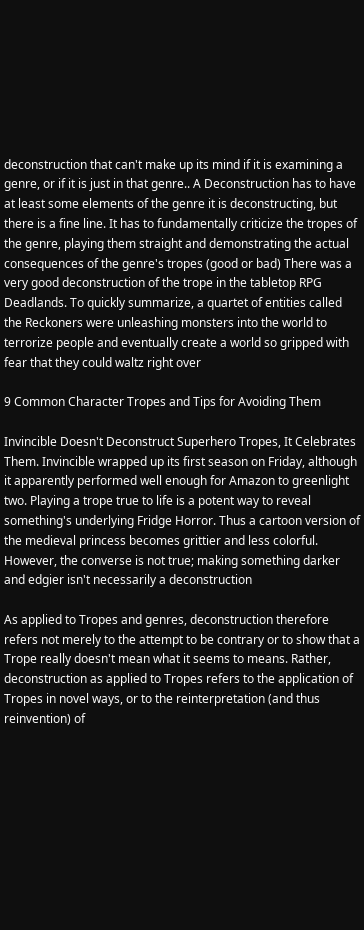deconstruction that can't make up its mind if it is examining a genre, or if it is just in that genre.. A Deconstruction has to have at least some elements of the genre it is deconstructing, but there is a fine line. It has to fundamentally criticize the tropes of the genre, playing them straight and demonstrating the actual consequences of the genre's tropes (good or bad) There was a very good deconstruction of the trope in the tabletop RPG Deadlands. To quickly summarize, a quartet of entities called the Reckoners were unleashing monsters into the world to terrorize people and eventually create a world so gripped with fear that they could waltz right over

9 Common Character Tropes and Tips for Avoiding Them

Invincible Doesn't Deconstruct Superhero Tropes, It Celebrates Them. Invincible wrapped up its first season on Friday, although it apparently performed well enough for Amazon to greenlight two. Playing a trope true to life is a potent way to reveal something's underlying Fridge Horror. Thus a cartoon version of the medieval princess becomes grittier and less colorful. However, the converse is not true; making something darker and edgier isn't necessarily a deconstruction

As applied to Tropes and genres, deconstruction therefore refers not merely to the attempt to be contrary or to show that a Trope really doesn't mean what it seems to means. Rather, deconstruction as applied to Tropes refers to the application of Tropes in novel ways, or to the reinterpretation (and thus reinvention) of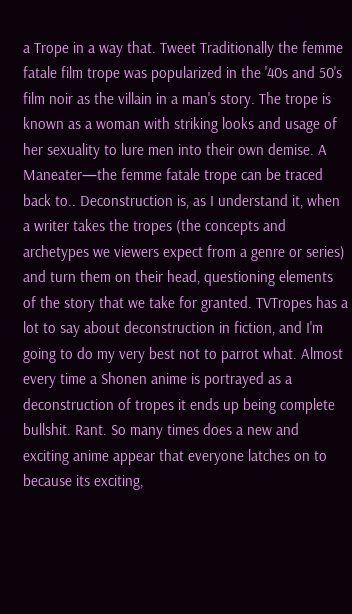a Trope in a way that. Tweet Traditionally the femme fatale film trope was popularized in the '40s and 50's film noir as the villain in a man's story. The trope is known as a woman with striking looks and usage of her sexuality to lure men into their own demise. A Maneater—the femme fatale trope can be traced back to.. Deconstruction is, as I understand it, when a writer takes the tropes (the concepts and archetypes we viewers expect from a genre or series) and turn them on their head, questioning elements of the story that we take for granted. TVTropes has a lot to say about deconstruction in fiction, and I'm going to do my very best not to parrot what. Almost every time a Shonen anime is portrayed as a deconstruction of tropes it ends up being complete bullshit. Rant. So many times does a new and exciting anime appear that everyone latches on to because its exciting,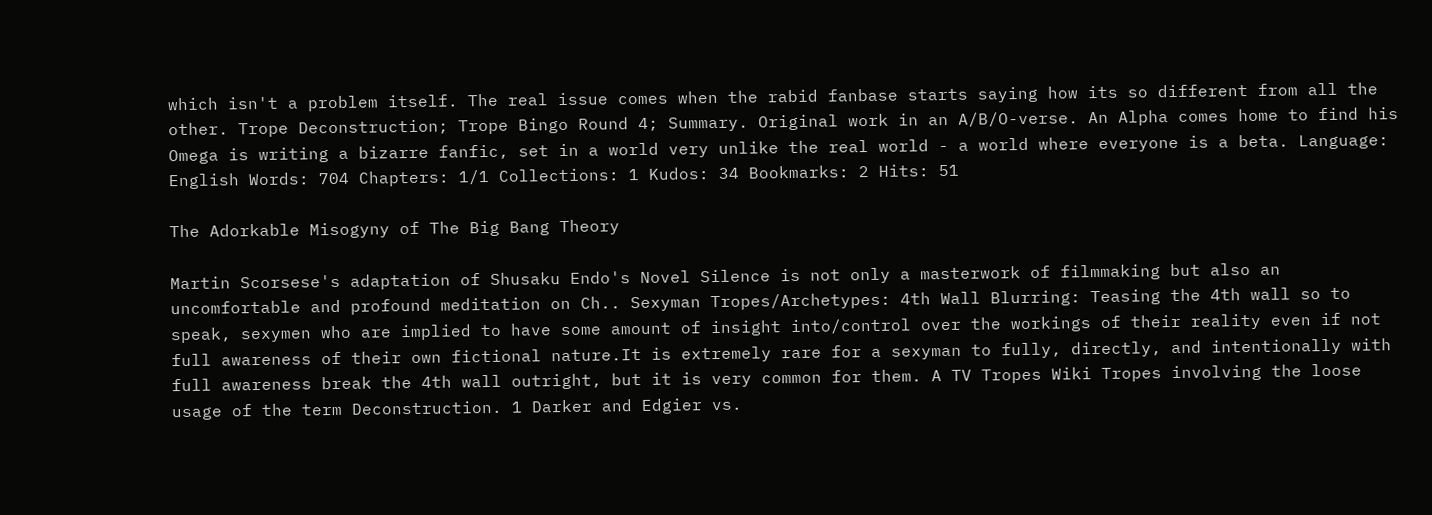which isn't a problem itself. The real issue comes when the rabid fanbase starts saying how its so different from all the other. Trope Deconstruction; Trope Bingo Round 4; Summary. Original work in an A/B/O-verse. An Alpha comes home to find his Omega is writing a bizarre fanfic, set in a world very unlike the real world - a world where everyone is a beta. Language: English Words: 704 Chapters: 1/1 Collections: 1 Kudos: 34 Bookmarks: 2 Hits: 51

The Adorkable Misogyny of The Big Bang Theory

Martin Scorsese's adaptation of Shusaku Endo's Novel Silence is not only a masterwork of filmmaking but also an uncomfortable and profound meditation on Ch.. Sexyman Tropes/Archetypes: 4th Wall Blurring: Teasing the 4th wall so to speak, sexymen who are implied to have some amount of insight into/control over the workings of their reality even if not full awareness of their own fictional nature.It is extremely rare for a sexyman to fully, directly, and intentionally with full awareness break the 4th wall outright, but it is very common for them. A TV Tropes Wiki Tropes involving the loose usage of the term Deconstruction. 1 Darker and Edgier vs.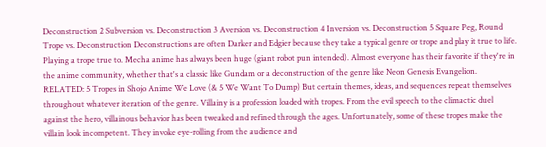Deconstruction 2 Subversion vs. Deconstruction 3 Aversion vs. Deconstruction 4 Inversion vs. Deconstruction 5 Square Peg, Round Trope vs. Deconstruction Deconstructions are often Darker and Edgier because they take a typical genre or trope and play it true to life. Playing a trope true to. Mecha anime has always been huge (giant robot pun intended). Almost everyone has their favorite if they're in the anime community, whether that's a classic like Gundam or a deconstruction of the genre like Neon Genesis Evangelion. RELATED: 5 Tropes in Shojo Anime We Love (& 5 We Want To Dump) But certain themes, ideas, and sequences repeat themselves throughout whatever iteration of the genre. Villainy is a profession loaded with tropes. From the evil speech to the climactic duel against the hero, villainous behavior has been tweaked and refined through the ages. Unfortunately, some of these tropes make the villain look incompetent. They invoke eye-rolling from the audience and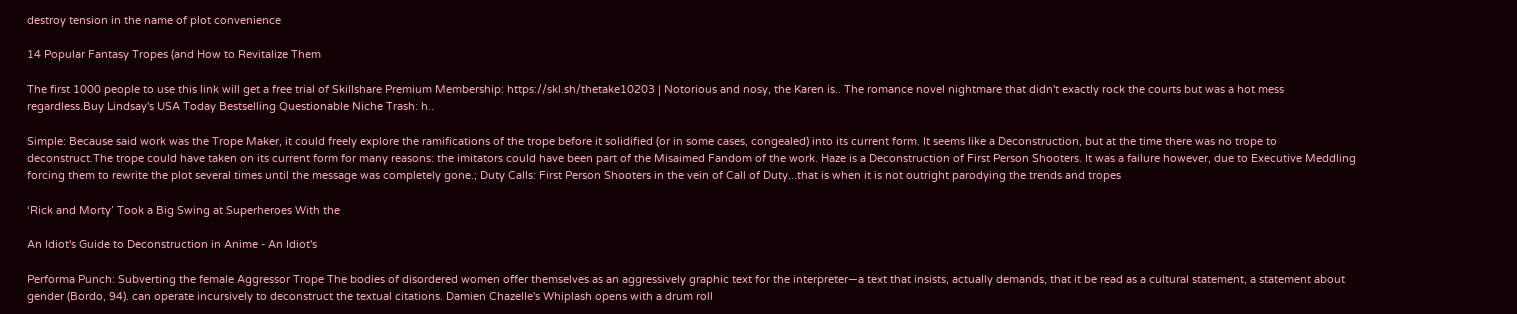destroy tension in the name of plot convenience

14 Popular Fantasy Tropes (and How to Revitalize Them

The first 1000 people to use this link will get a free trial of Skillshare Premium Membership: https://skl.sh/thetake10203 | Notorious and nosy, the Karen is.. The romance novel nightmare that didn't exactly rock the courts but was a hot mess regardless.Buy Lindsay's USA Today Bestselling Questionable Niche Trash: h..

Simple: Because said work was the Trope Maker, it could freely explore the ramifications of the trope before it solidified (or in some cases, congealed) into its current form. It seems like a Deconstruction, but at the time there was no trope to deconstruct.The trope could have taken on its current form for many reasons: the imitators could have been part of the Misaimed Fandom of the work. Haze is a Deconstruction of First Person Shooters. It was a failure however, due to Executive Meddling forcing them to rewrite the plot several times until the message was completely gone.; Duty Calls: First Person Shooters in the vein of Call of Duty...that is when it is not outright parodying the trends and tropes

‘Rick and Morty’ Took a Big Swing at Superheroes With the

An Idiot's Guide to Deconstruction in Anime - An Idiot's

Performa Punch: Subverting the female Aggressor Trope The bodies of disordered women offer themselves as an aggressively graphic text for the interpreter—a text that insists, actually demands, that it be read as a cultural statement, a statement about gender (Bordo, 94). can operate incursively to deconstruct the textual citations. Damien Chazelle's Whiplash opens with a drum roll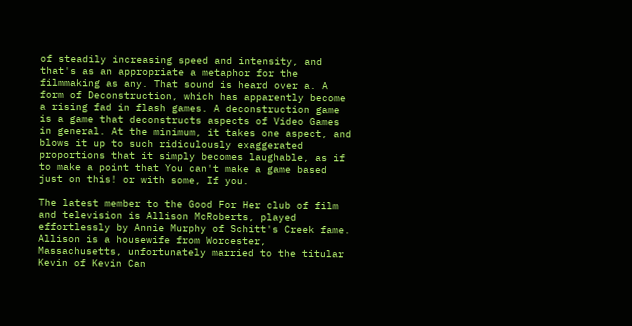of steadily increasing speed and intensity, and that's as an appropriate a metaphor for the filmmaking as any. That sound is heard over a. A form of Deconstruction, which has apparently become a rising fad in flash games. A deconstruction game is a game that deconstructs aspects of Video Games in general. At the minimum, it takes one aspect, and blows it up to such ridiculously exaggerated proportions that it simply becomes laughable, as if to make a point that You can't make a game based just on this! or with some, If you.

The latest member to the Good For Her club of film and television is Allison McRoberts, played effortlessly by Annie Murphy of Schitt's Creek fame. Allison is a housewife from Worcester, Massachusetts, unfortunately married to the titular Kevin of Kevin Can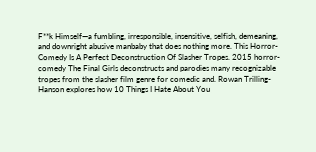F**k Himself—a fumbling, irresponsible, insensitive, selfish, demeaning, and downright abusive manbaby that does nothing more. This Horror-Comedy Is A Perfect Deconstruction Of Slasher Tropes. 2015 horror-comedy The Final Girls deconstructs and parodies many recognizable tropes from the slasher film genre for comedic and. Rowan Trilling-Hanson explores how 10 Things I Hate About You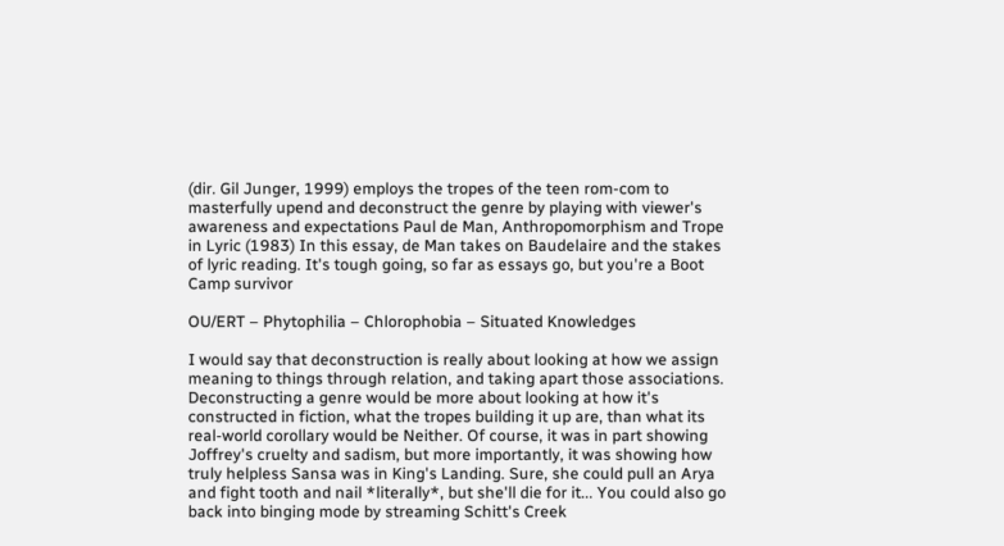(dir. Gil Junger, 1999) employs the tropes of the teen rom-com to masterfully upend and deconstruct the genre by playing with viewer's awareness and expectations Paul de Man, Anthropomorphism and Trope in Lyric (1983) In this essay, de Man takes on Baudelaire and the stakes of lyric reading. It's tough going, so far as essays go, but you're a Boot Camp survivor

OU/ERT – Phytophilia – Chlorophobia – Situated Knowledges

I would say that deconstruction is really about looking at how we assign meaning to things through relation, and taking apart those associations. Deconstructing a genre would be more about looking at how it's constructed in fiction, what the tropes building it up are, than what its real-world corollary would be Neither. Of course, it was in part showing Joffrey's cruelty and sadism, but more importantly, it was showing how truly helpless Sansa was in King's Landing. Sure, she could pull an Arya and fight tooth and nail *literally*, but she'll die for it... You could also go back into binging mode by streaming Schitt's Creek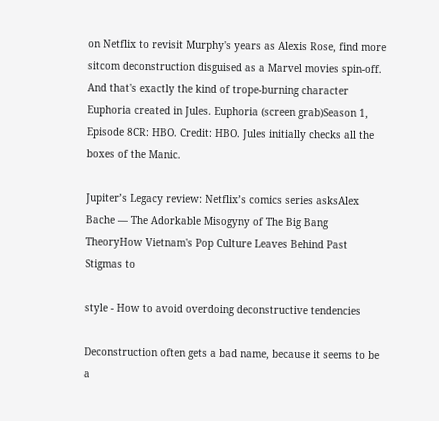on Netflix to revisit Murphy's years as Alexis Rose, find more sitcom deconstruction disguised as a Marvel movies spin-off. And that's exactly the kind of trope-burning character Euphoria created in Jules. Euphoria (screen grab)Season 1, Episode 8CR: HBO. Credit: HBO. Jules initially checks all the boxes of the Manic.

Jupiter’s Legacy review: Netflix’s comics series asksAlex Bache — The Adorkable Misogyny of The Big Bang TheoryHow Vietnam's Pop Culture Leaves Behind Past Stigmas to

style - How to avoid overdoing deconstructive tendencies

Deconstruction often gets a bad name, because it seems to be a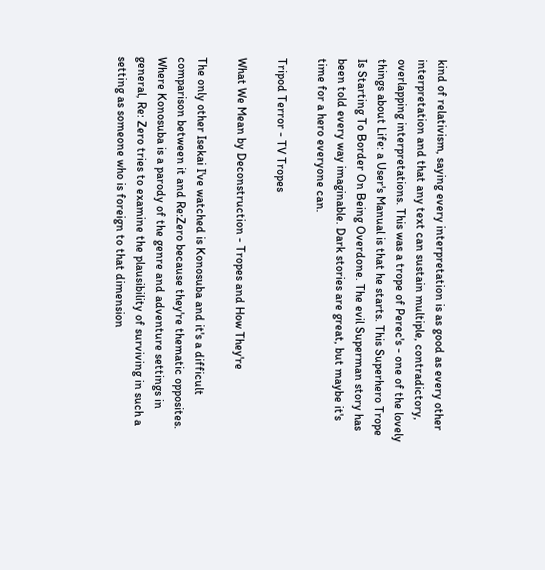kind of relativism, saying every interpretation is as good as every other interpretation and that any text can sustain multiple, contradictory, overlapping interpretations. This was a trope of Perec's - one of the lovely things about Life: a User's Manual is that he starts. This Superhero Trope Is Starting To Border On Being Overdone. The evil Superman story has been told every way imaginable. Dark stories are great, but maybe it's time for a hero everyone can.

Tripod Terror - TV Tropes

What We Mean by Deconstruction - Tropes and How They're

The only other Isekai I've watched is Konosuba and it's a difficult comparison between it and Re:Zero because they're thematic opposites. Where Konosuba is a parody of the genre and adventure settings in general, Re: Zero tries to examine the plausibility of surviving in such a setting as someone who is foreign to that dimension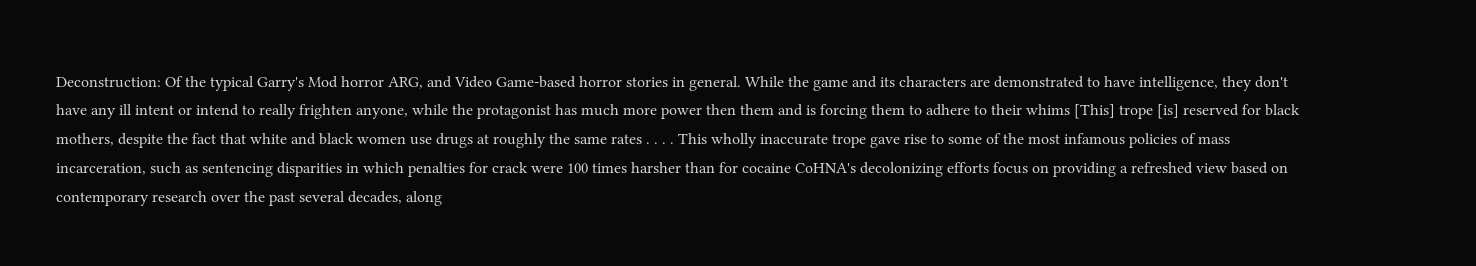Deconstruction: Of the typical Garry's Mod horror ARG, and Video Game-based horror stories in general. While the game and its characters are demonstrated to have intelligence, they don't have any ill intent or intend to really frighten anyone, while the protagonist has much more power then them and is forcing them to adhere to their whims [This] trope [is] reserved for black mothers, despite the fact that white and black women use drugs at roughly the same rates . . . . This wholly inaccurate trope gave rise to some of the most infamous policies of mass incarceration, such as sentencing disparities in which penalties for crack were 100 times harsher than for cocaine CoHNA's decolonizing efforts focus on providing a refreshed view based on contemporary research over the past several decades, along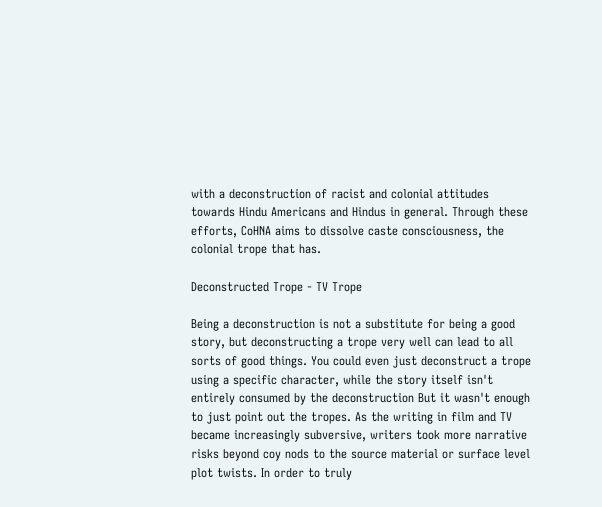with a deconstruction of racist and colonial attitudes towards Hindu Americans and Hindus in general. Through these efforts, CoHNA aims to dissolve caste consciousness, the colonial trope that has.

Deconstructed Trope - TV Trope

Being a deconstruction is not a substitute for being a good story, but deconstructing a trope very well can lead to all sorts of good things. You could even just deconstruct a trope using a specific character, while the story itself isn't entirely consumed by the deconstruction But it wasn't enough to just point out the tropes. As the writing in film and TV became increasingly subversive, writers took more narrative risks beyond coy nods to the source material or surface level plot twists. In order to truly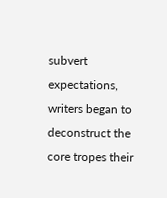subvert expectations, writers began to deconstruct the core tropes their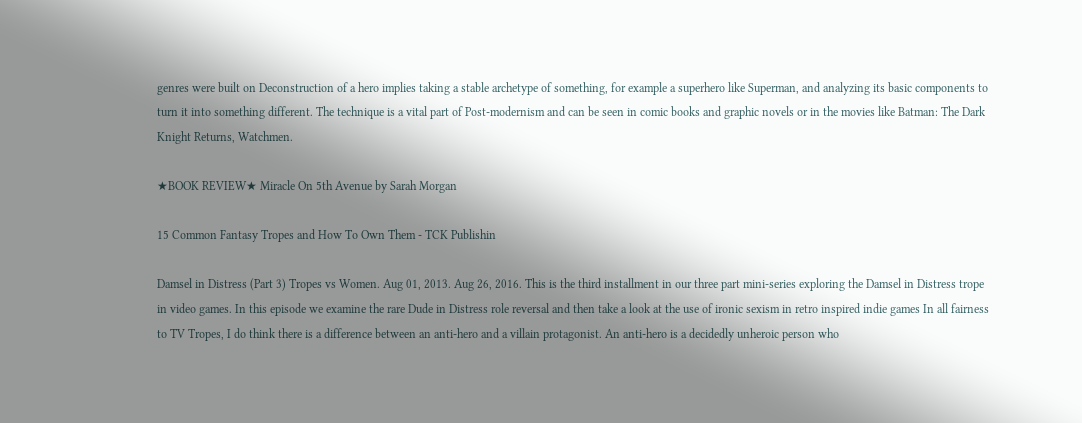genres were built on Deconstruction of a hero implies taking a stable archetype of something, for example a superhero like Superman, and analyzing its basic components to turn it into something different. The technique is a vital part of Post-modernism and can be seen in comic books and graphic novels or in the movies like Batman: The Dark Knight Returns, Watchmen.

★BOOK REVIEW★ Miracle On 5th Avenue by Sarah Morgan

15 Common Fantasy Tropes and How To Own Them - TCK Publishin

Damsel in Distress (Part 3) Tropes vs Women. Aug 01, 2013. Aug 26, 2016. This is the third installment in our three part mini-series exploring the Damsel in Distress trope in video games. In this episode we examine the rare Dude in Distress role reversal and then take a look at the use of ironic sexism in retro inspired indie games In all fairness to TV Tropes, I do think there is a difference between an anti-hero and a villain protagonist. An anti-hero is a decidedly unheroic person who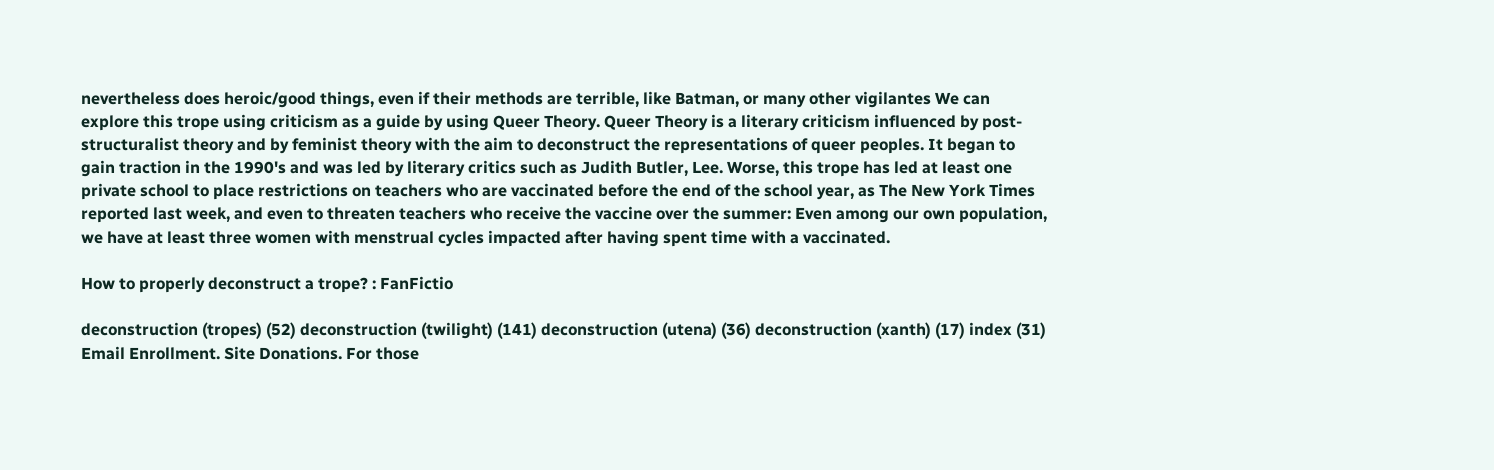nevertheless does heroic/good things, even if their methods are terrible, like Batman, or many other vigilantes We can explore this trope using criticism as a guide by using Queer Theory. Queer Theory is a literary criticism influenced by post-structuralist theory and by feminist theory with the aim to deconstruct the representations of queer peoples. It began to gain traction in the 1990's and was led by literary critics such as Judith Butler, Lee. Worse, this trope has led at least one private school to place restrictions on teachers who are vaccinated before the end of the school year, as The New York Times reported last week, and even to threaten teachers who receive the vaccine over the summer: Even among our own population, we have at least three women with menstrual cycles impacted after having spent time with a vaccinated.

How to properly deconstruct a trope? : FanFictio

deconstruction (tropes) (52) deconstruction (twilight) (141) deconstruction (utena) (36) deconstruction (xanth) (17) index (31) Email Enrollment. Site Donations. For those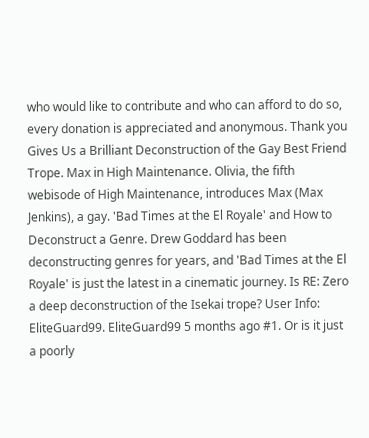who would like to contribute and who can afford to do so, every donation is appreciated and anonymous. Thank you Gives Us a Brilliant Deconstruction of the Gay Best Friend Trope. Max in High Maintenance. Olivia, the fifth webisode of High Maintenance, introduces Max (Max Jenkins), a gay. 'Bad Times at the El Royale' and How to Deconstruct a Genre. Drew Goddard has been deconstructing genres for years, and 'Bad Times at the El Royale' is just the latest in a cinematic journey. Is RE: Zero a deep deconstruction of the Isekai trope? User Info: EliteGuard99. EliteGuard99 5 months ago #1. Or is it just a poorly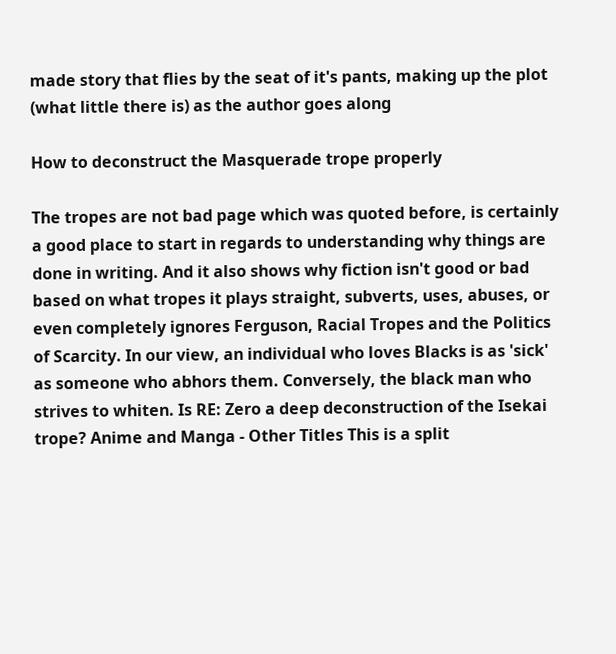made story that flies by the seat of it's pants, making up the plot (what little there is) as the author goes along

How to deconstruct the Masquerade trope properly

The tropes are not bad page which was quoted before, is certainly a good place to start in regards to understanding why things are done in writing. And it also shows why fiction isn't good or bad based on what tropes it plays straight, subverts, uses, abuses, or even completely ignores Ferguson, Racial Tropes and the Politics of Scarcity. In our view, an individual who loves Blacks is as 'sick' as someone who abhors them. Conversely, the black man who strives to whiten. Is RE: Zero a deep deconstruction of the Isekai trope? Anime and Manga - Other Titles This is a split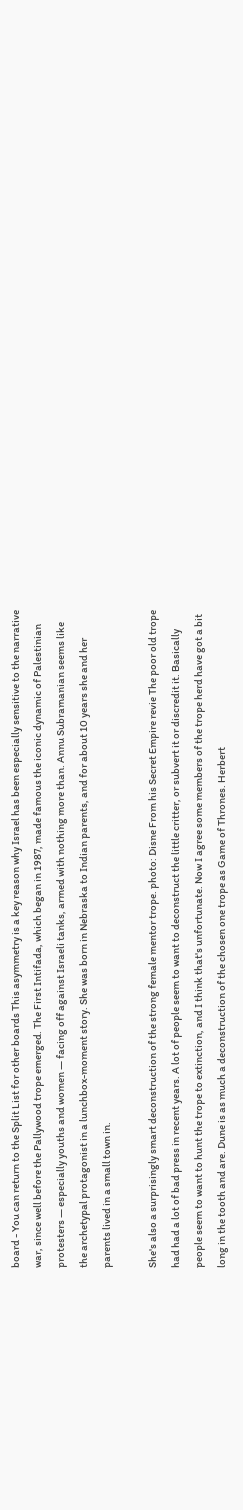board - You can return to the Split List for other boards This asymmetry is a key reason why Israel has been especially sensitive to the narrative war, since well before the Pallywood trope emerged. The First Intifada, which began in 1987, made famous the iconic dynamic of Palestinian protesters — especially youths and women — facing off against Israeli tanks, armed with nothing more than. Annu Subramanian seems like the archetypal protagonist in a lunchbox-moment story. She was born in Nebraska to Indian parents, and for about 10 years she and her parents lived in a small town in.

She's also a surprisingly smart deconstruction of the strong female mentor trope. photo: Disne From his Secret Empire revie The poor old trope had had a lot of bad press in recent years. A lot of people seem to want to deconstruct the little critter, or subvert it or discredit it. Basically people seem to want to hunt the trope to extinction, and I think that's unfortunate. Now I agree some members of the trope herd have got a bit long in the tooth and are. Dune is as much a deconstruction of the chosen one trope as Game of Thrones. Herbert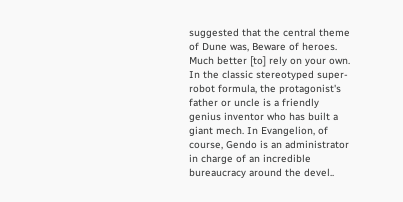suggested that the central theme of Dune was, Beware of heroes. Much better [to] rely on your own. In the classic stereotyped super-robot formula, the protagonist's father or uncle is a friendly genius inventor who has built a giant mech. In Evangelion, of course, Gendo is an administrator in charge of an incredible bureaucracy around the devel..